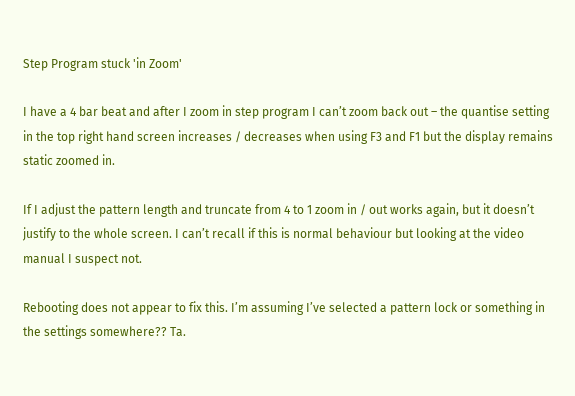Step Program stuck 'in Zoom'

I have a 4 bar beat and after I zoom in step program I can’t zoom back out – the quantise setting in the top right hand screen increases / decreases when using F3 and F1 but the display remains static zoomed in.

If I adjust the pattern length and truncate from 4 to 1 zoom in / out works again, but it doesn’t justify to the whole screen. I can’t recall if this is normal behaviour but looking at the video manual I suspect not.

Rebooting does not appear to fix this. I’m assuming I’ve selected a pattern lock or something in the settings somewhere?? Ta.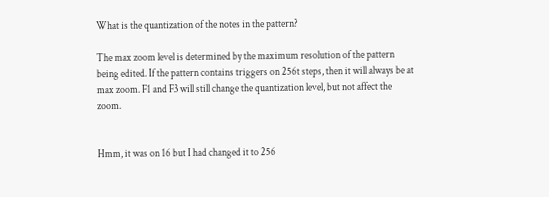What is the quantization of the notes in the pattern?

The max zoom level is determined by the maximum resolution of the pattern being edited. If the pattern contains triggers on 256t steps, then it will always be at max zoom. F1 and F3 will still change the quantization level, but not affect the zoom.


Hmm, it was on 16 but I had changed it to 256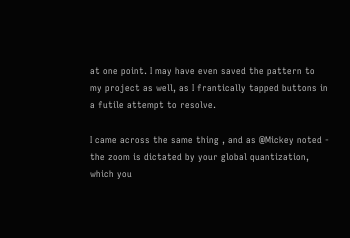at one point. I may have even saved the pattern to my project as well, as I frantically tapped buttons in a futile attempt to resolve.

I came across the same thing , and as @Mickey noted - the zoom is dictated by your global quantization, which you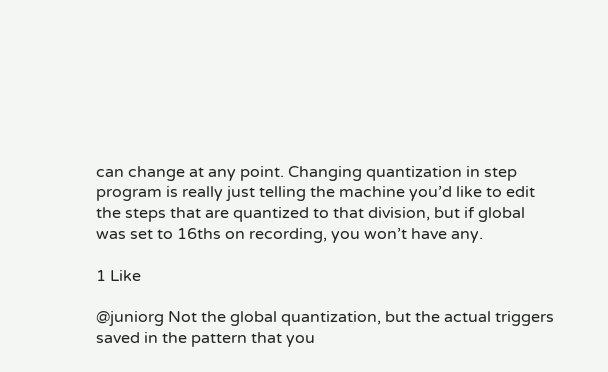can change at any point. Changing quantization in step program is really just telling the machine you’d like to edit the steps that are quantized to that division, but if global was set to 16ths on recording, you won’t have any.

1 Like

@juniorg Not the global quantization, but the actual triggers saved in the pattern that you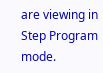are viewing in Step Program mode.